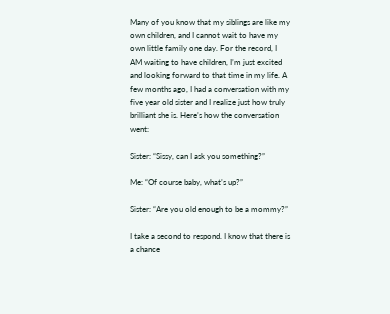Many of you know that my siblings are like my own children, and I cannot wait to have my own little family one day. For the record, I AM waiting to have children, I’m just excited and looking forward to that time in my life. A few months ago, I had a conversation with my five year old sister and I realize just how truly brilliant she is. Here’s how the conversation went:

Sister: “Sissy, can I ask you something?”

Me: “Of course baby, what’s up?”

Sister: “Are you old enough to be a mommy?”

I take a second to respond. I know that there is a chance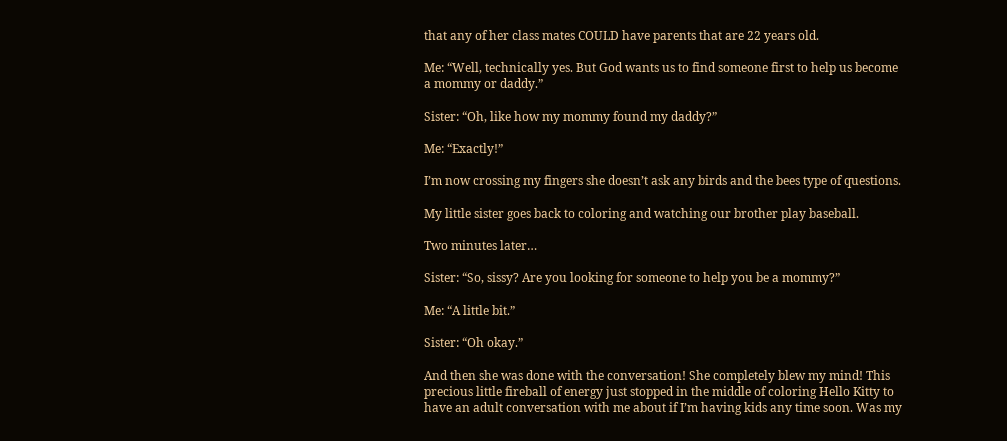that any of her class mates COULD have parents that are 22 years old.

Me: “Well, technically yes. But God wants us to find someone first to help us become a mommy or daddy.”

Sister: “Oh, like how my mommy found my daddy?”

Me: “Exactly!”

I’m now crossing my fingers she doesn’t ask any birds and the bees type of questions.

My little sister goes back to coloring and watching our brother play baseball.

Two minutes later…

Sister: “So, sissy? Are you looking for someone to help you be a mommy?”

Me: “A little bit.”

Sister: “Oh okay.”

And then she was done with the conversation! She completely blew my mind! This precious little fireball of energy just stopped in the middle of coloring Hello Kitty to have an adult conversation with me about if I’m having kids any time soon. Was my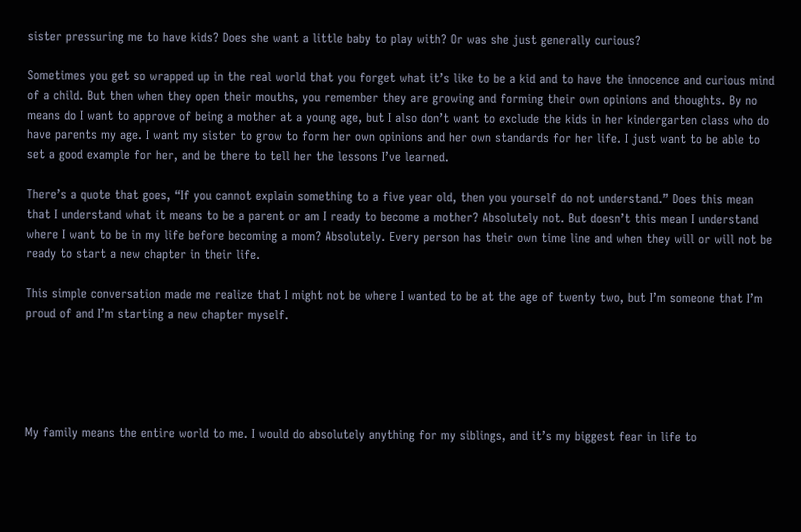sister pressuring me to have kids? Does she want a little baby to play with? Or was she just generally curious?

Sometimes you get so wrapped up in the real world that you forget what it’s like to be a kid and to have the innocence and curious mind of a child. But then when they open their mouths, you remember they are growing and forming their own opinions and thoughts. By no means do I want to approve of being a mother at a young age, but I also don’t want to exclude the kids in her kindergarten class who do have parents my age. I want my sister to grow to form her own opinions and her own standards for her life. I just want to be able to set a good example for her, and be there to tell her the lessons I’ve learned.

There’s a quote that goes, “If you cannot explain something to a five year old, then you yourself do not understand.” Does this mean that I understand what it means to be a parent or am I ready to become a mother? Absolutely not. But doesn’t this mean I understand where I want to be in my life before becoming a mom? Absolutely. Every person has their own time line and when they will or will not be ready to start a new chapter in their life.

This simple conversation made me realize that I might not be where I wanted to be at the age of twenty two, but I’m someone that I’m proud of and I’m starting a new chapter myself.





My family means the entire world to me. I would do absolutely anything for my siblings, and it’s my biggest fear in life to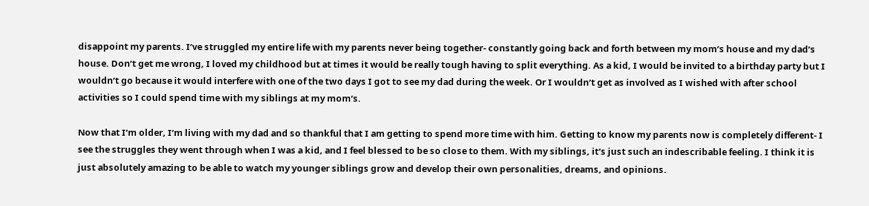disappoint my parents. I’ve struggled my entire life with my parents never being together- constantly going back and forth between my mom’s house and my dad’s house. Don’t get me wrong, I loved my childhood but at times it would be really tough having to split everything. As a kid, I would be invited to a birthday party but I wouldn’t go because it would interfere with one of the two days I got to see my dad during the week. Or I wouldn’t get as involved as I wished with after school activities so I could spend time with my siblings at my mom’s.

Now that I’m older, I’m living with my dad and so thankful that I am getting to spend more time with him. Getting to know my parents now is completely different- I see the struggles they went through when I was a kid, and I feel blessed to be so close to them. With my siblings, it’s just such an indescribable feeling. I think it is just absolutely amazing to be able to watch my younger siblings grow and develop their own personalities, dreams, and opinions.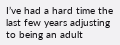I’ve had a hard time the last few years adjusting to being an adult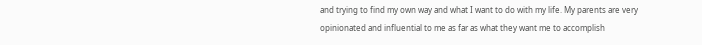and trying to find my own way and what I want to do with my life. My parents are very opinionated and influential to me as far as what they want me to accomplish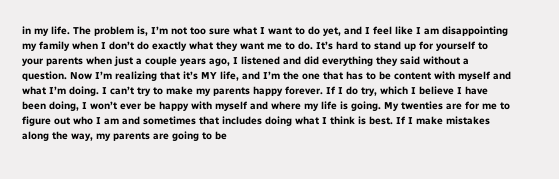in my life. The problem is, I’m not too sure what I want to do yet, and I feel like I am disappointing my family when I don’t do exactly what they want me to do. It’s hard to stand up for yourself to your parents when just a couple years ago, I listened and did everything they said without a question. Now I’m realizing that it’s MY life, and I’m the one that has to be content with myself and what I’m doing. I can’t try to make my parents happy forever. If I do try, which I believe I have been doing, I won’t ever be happy with myself and where my life is going. My twenties are for me to figure out who I am and sometimes that includes doing what I think is best. If I make mistakes along the way, my parents are going to be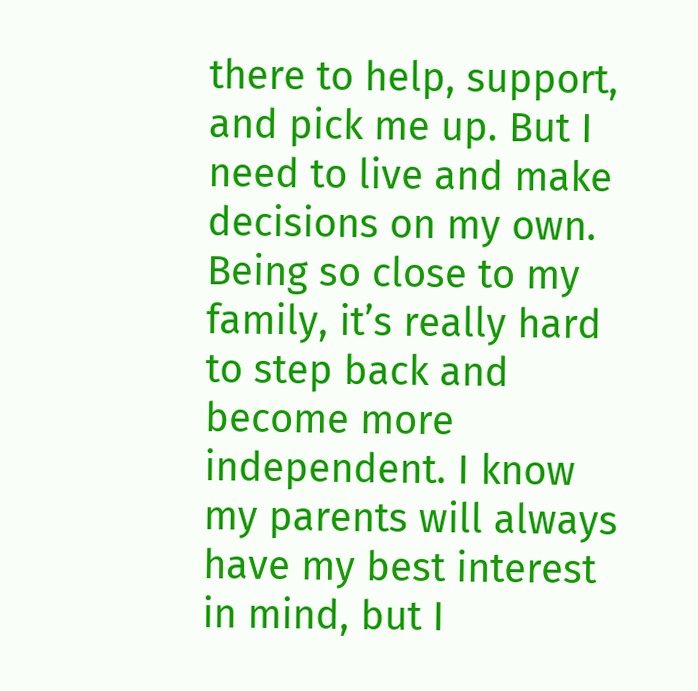there to help, support, and pick me up. But I need to live and make decisions on my own. Being so close to my family, it’s really hard to step back and become more independent. I know my parents will always have my best interest in mind, but I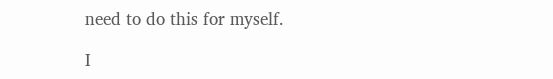need to do this for myself.

I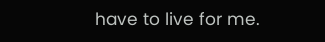have to live for me.